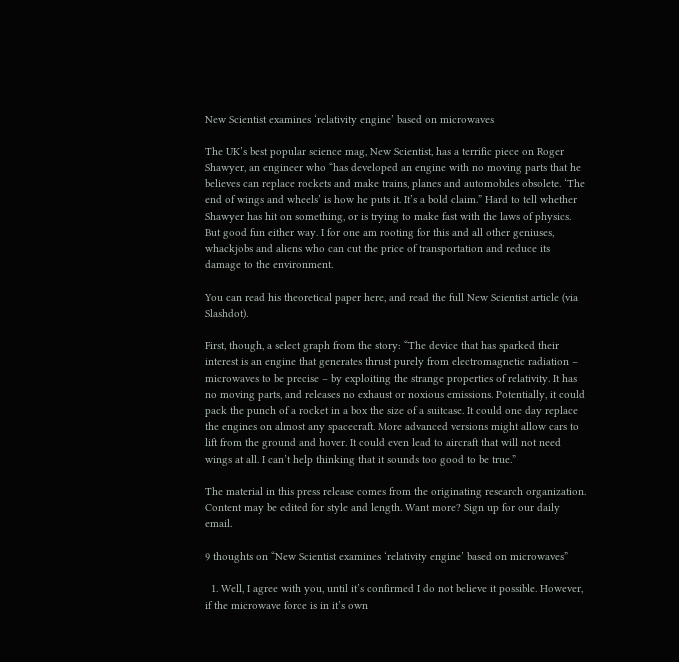New Scientist examines ‘relativity engine’ based on microwaves

The UK’s best popular science mag, New Scientist, has a terrific piece on Roger Shawyer, an engineer who “has developed an engine with no moving parts that he believes can replace rockets and make trains, planes and automobiles obsolete. ‘The end of wings and wheels’ is how he puts it. It’s a bold claim.” Hard to tell whether Shawyer has hit on something, or is trying to make fast with the laws of physics. But good fun either way. I for one am rooting for this and all other geniuses, whackjobs and aliens who can cut the price of transportation and reduce its damage to the environment.

You can read his theoretical paper here, and read the full New Scientist article (via Slashdot).

First, though, a select graph from the story: “The device that has sparked their interest is an engine that generates thrust purely from electromagnetic radiation – microwaves to be precise – by exploiting the strange properties of relativity. It has no moving parts, and releases no exhaust or noxious emissions. Potentially, it could pack the punch of a rocket in a box the size of a suitcase. It could one day replace the engines on almost any spacecraft. More advanced versions might allow cars to lift from the ground and hover. It could even lead to aircraft that will not need wings at all. I can’t help thinking that it sounds too good to be true.”

The material in this press release comes from the originating research organization. Content may be edited for style and length. Want more? Sign up for our daily email.

9 thoughts on “New Scientist examines ‘relativity engine’ based on microwaves”

  1. Well, I agree with you, until it’s confirmed I do not believe it possible. However, if the microwave force is in it’s own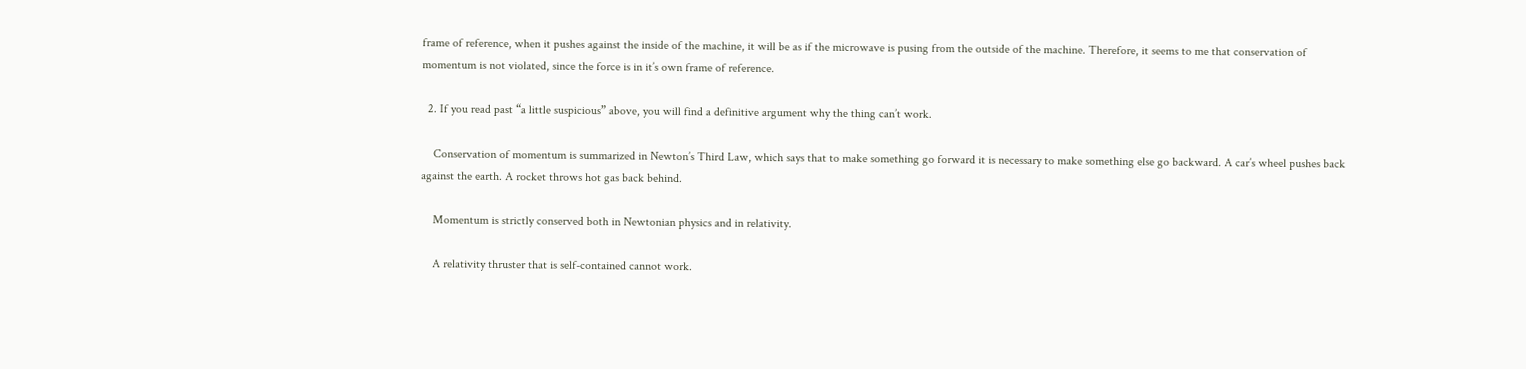frame of reference, when it pushes against the inside of the machine, it will be as if the microwave is pusing from the outside of the machine. Therefore, it seems to me that conservation of momentum is not violated, since the force is in it’s own frame of reference.

  2. If you read past “a little suspicious” above, you will find a definitive argument why the thing can’t work.

    Conservation of momentum is summarized in Newton’s Third Law, which says that to make something go forward it is necessary to make something else go backward. A car’s wheel pushes back against the earth. A rocket throws hot gas back behind.

    Momentum is strictly conserved both in Newtonian physics and in relativity.

    A relativity thruster that is self-contained cannot work.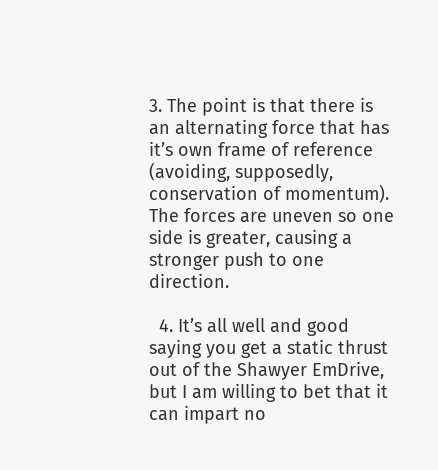3. The point is that there is an alternating force that has it’s own frame of reference (avoiding, supposedly, conservation of momentum). The forces are uneven so one side is greater, causing a stronger push to one direction.

  4. It’s all well and good saying you get a static thrust out of the Shawyer EmDrive, but I am willing to bet that it can impart no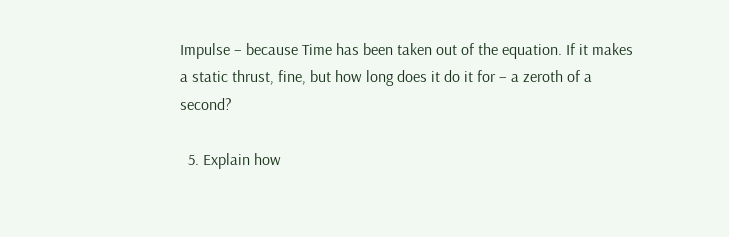Impulse – because Time has been taken out of the equation. If it makes a static thrust, fine, but how long does it do it for – a zeroth of a second?

  5. Explain how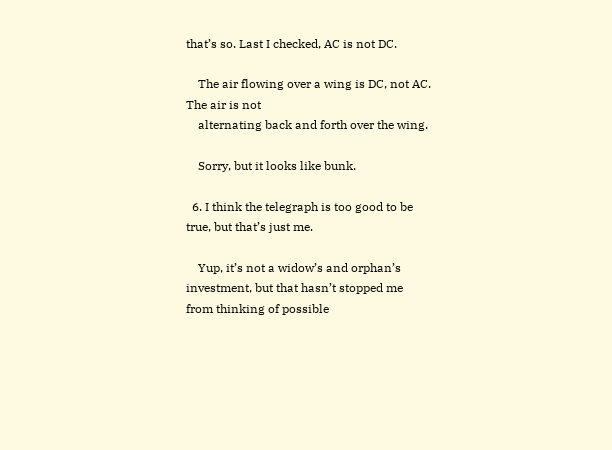that’s so. Last I checked, AC is not DC.

    The air flowing over a wing is DC, not AC. The air is not
    alternating back and forth over the wing.

    Sorry, but it looks like bunk.

  6. I think the telegraph is too good to be true, but that’s just me.

    Yup, it’s not a widow’s and orphan’s investment, but that hasn’t stopped me from thinking of possible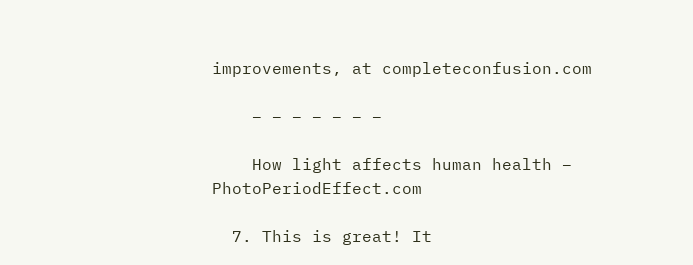improvements, at completeconfusion.com

    – – – – – – –

    How light affects human health – PhotoPeriodEffect.com

  7. This is great! It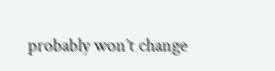probably won’t change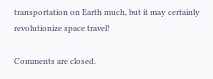transportation on Earth much, but it may certainly revolutionize space travel!

Comments are closed.